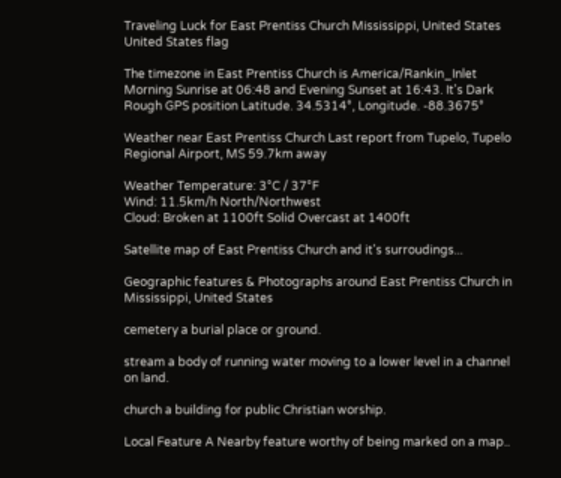Traveling Luck for East Prentiss Church Mississippi, United States United States flag

The timezone in East Prentiss Church is America/Rankin_Inlet
Morning Sunrise at 06:48 and Evening Sunset at 16:43. It's Dark
Rough GPS position Latitude. 34.5314°, Longitude. -88.3675°

Weather near East Prentiss Church Last report from Tupelo, Tupelo Regional Airport, MS 59.7km away

Weather Temperature: 3°C / 37°F
Wind: 11.5km/h North/Northwest
Cloud: Broken at 1100ft Solid Overcast at 1400ft

Satellite map of East Prentiss Church and it's surroudings...

Geographic features & Photographs around East Prentiss Church in Mississippi, United States

cemetery a burial place or ground.

stream a body of running water moving to a lower level in a channel on land.

church a building for public Christian worship.

Local Feature A Nearby feature worthy of being marked on a map..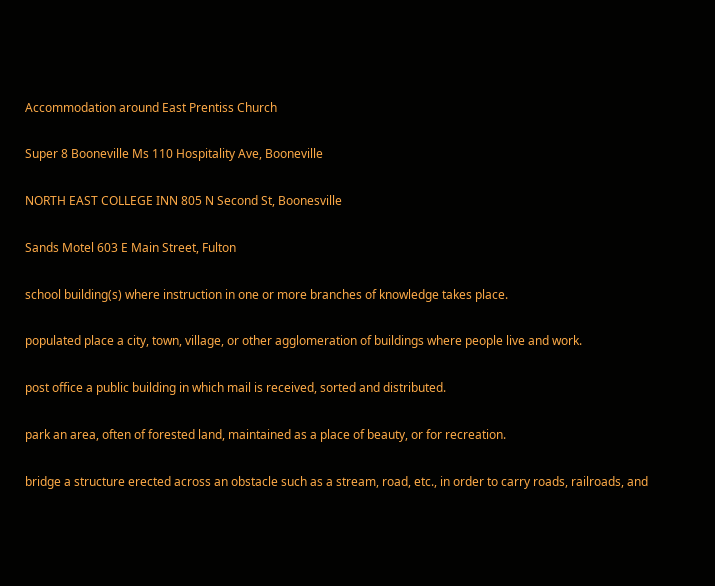Accommodation around East Prentiss Church

Super 8 Booneville Ms 110 Hospitality Ave, Booneville

NORTH EAST COLLEGE INN 805 N Second St, Boonesville

Sands Motel 603 E Main Street, Fulton

school building(s) where instruction in one or more branches of knowledge takes place.

populated place a city, town, village, or other agglomeration of buildings where people live and work.

post office a public building in which mail is received, sorted and distributed.

park an area, often of forested land, maintained as a place of beauty, or for recreation.

bridge a structure erected across an obstacle such as a stream, road, etc., in order to carry roads, railroads, and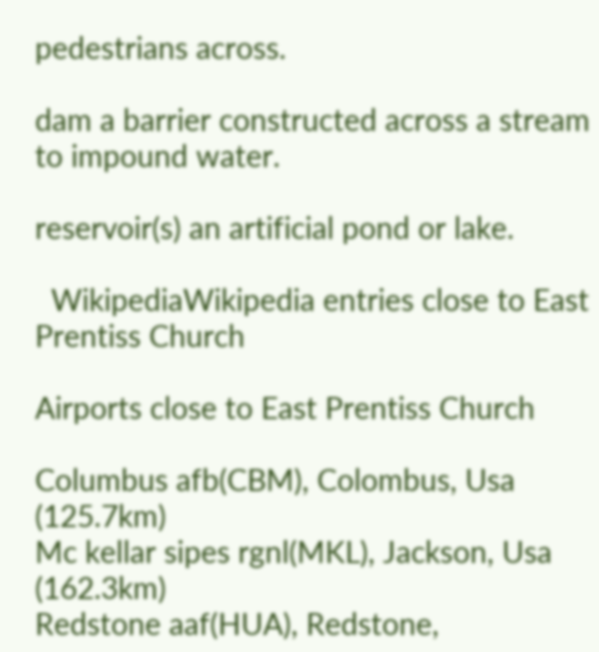pedestrians across.

dam a barrier constructed across a stream to impound water.

reservoir(s) an artificial pond or lake.

  WikipediaWikipedia entries close to East Prentiss Church

Airports close to East Prentiss Church

Columbus afb(CBM), Colombus, Usa (125.7km)
Mc kellar sipes rgnl(MKL), Jackson, Usa (162.3km)
Redstone aaf(HUA), Redstone,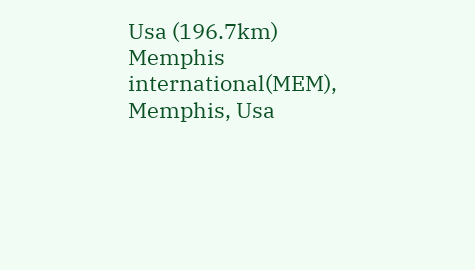Usa (196.7km)
Memphis international(MEM), Memphis, Usa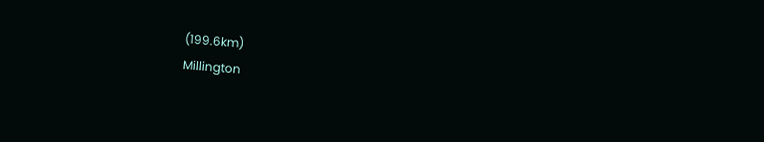(199.6km)
Millington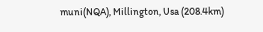muni(NQA), Millington, Usa (208.4km)